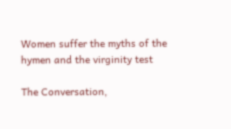Women suffer the myths of the hymen and the virginity test

The Conversation,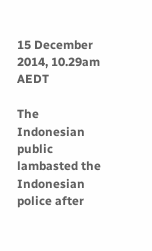15 December 2014, 10.29am AEDT

The Indonesian public lambasted the Indonesian police after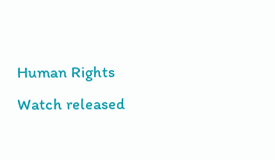Human Rights Watch released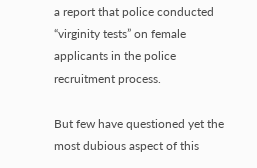a report that police conducted “virginity tests” on female applicants in the police recruitment process.

But few have questioned yet the most dubious aspect of this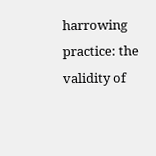harrowing practice: the validity of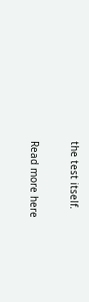the test itself.

Read more here